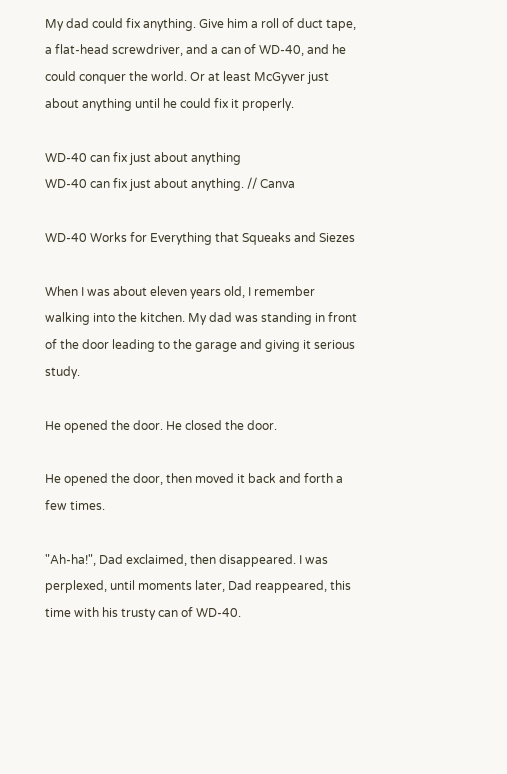My dad could fix anything. Give him a roll of duct tape, a flat-head screwdriver, and a can of WD-40, and he could conquer the world. Or at least McGyver just about anything until he could fix it properly.

WD-40 can fix just about anything
WD-40 can fix just about anything. // Canva

WD-40 Works for Everything that Squeaks and Siezes

When I was about eleven years old, I remember walking into the kitchen. My dad was standing in front of the door leading to the garage and giving it serious study.

He opened the door. He closed the door.

He opened the door, then moved it back and forth a few times.

"Ah-ha!", Dad exclaimed, then disappeared. I was perplexed, until moments later, Dad reappeared, this time with his trusty can of WD-40.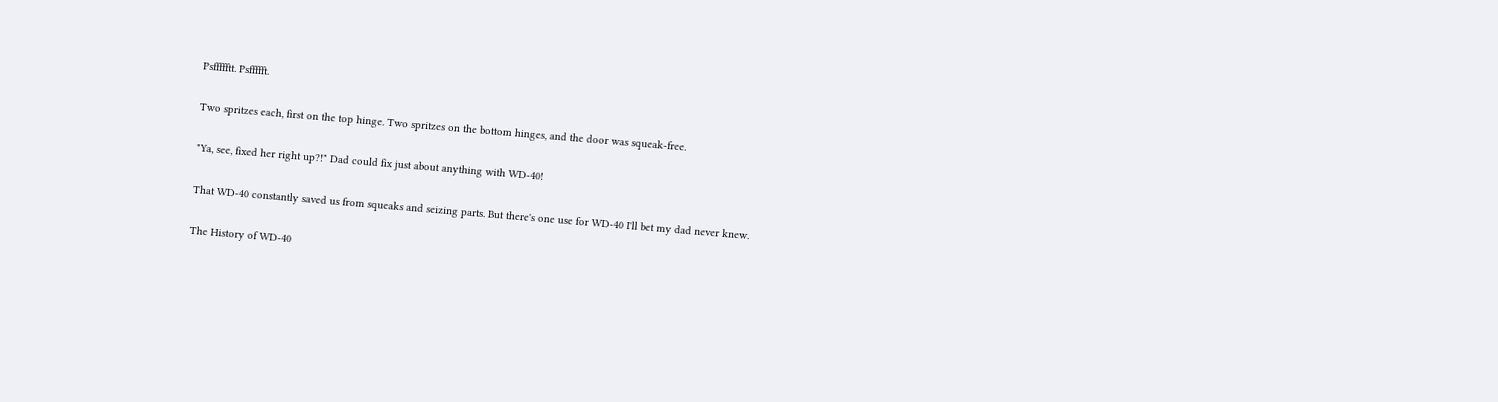Psffffftt. Psffffft.

Two spritzes each, first on the top hinge. Two spritzes on the bottom hinges, and the door was squeak-free.

"Ya, see, fixed her right up?!" Dad could fix just about anything with WD-40!

That WD-40 constantly saved us from squeaks and seizing parts. But there's one use for WD-40 I'll bet my dad never knew.

The History of WD-40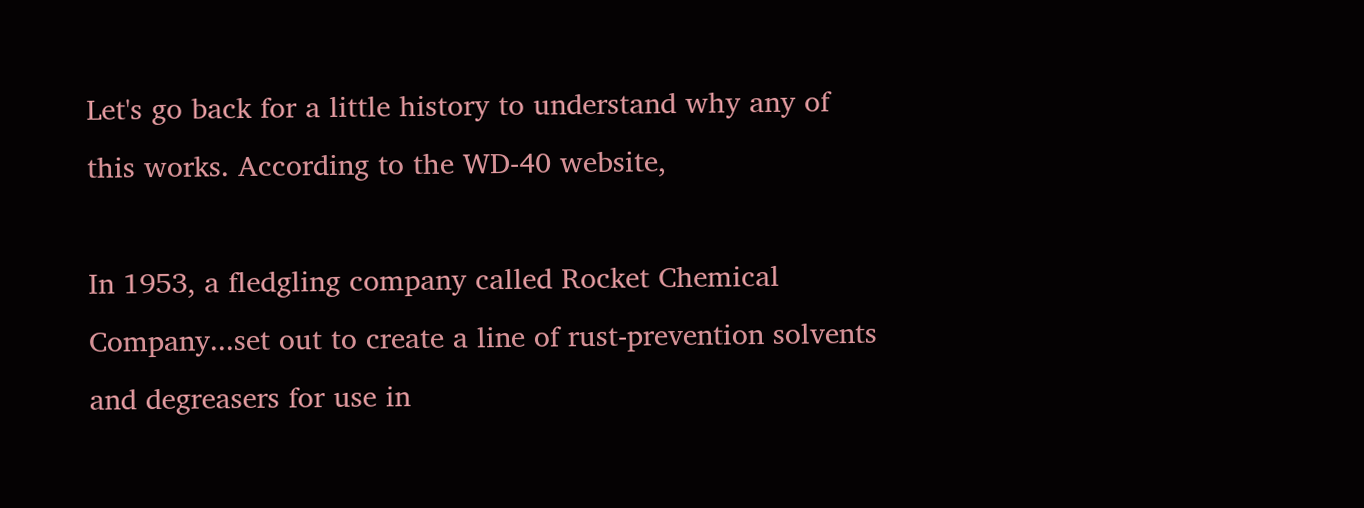Let's go back for a little history to understand why any of this works. According to the WD-40 website,

In 1953, a fledgling company called Rocket Chemical Company...set out to create a line of rust-prevention solvents and degreasers for use in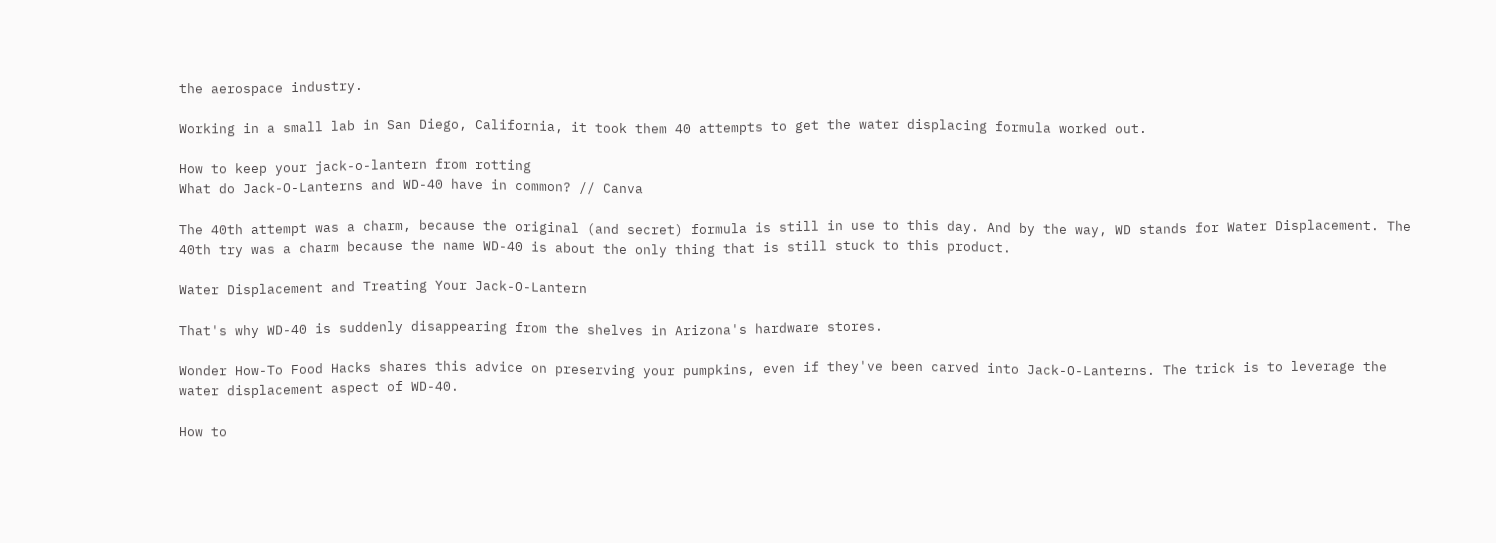the aerospace industry.

Working in a small lab in San Diego, California, it took them 40 attempts to get the water displacing formula worked out.

How to keep your jack-o-lantern from rotting
What do Jack-O-Lanterns and WD-40 have in common? // Canva

The 40th attempt was a charm, because the original (and secret) formula is still in use to this day. And by the way, WD stands for Water Displacement. The 40th try was a charm because the name WD-40 is about the only thing that is still stuck to this product.

Water Displacement and Treating Your Jack-O-Lantern

That's why WD-40 is suddenly disappearing from the shelves in Arizona's hardware stores.

Wonder How-To Food Hacks shares this advice on preserving your pumpkins, even if they've been carved into Jack-O-Lanterns. The trick is to leverage the water displacement aspect of WD-40.

How to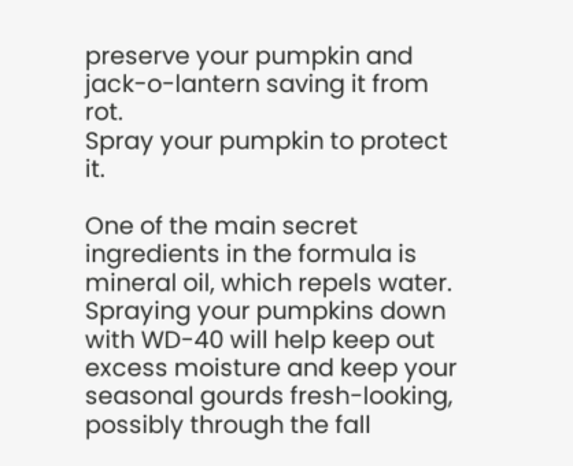preserve your pumpkin and jack-o-lantern saving it from rot.
Spray your pumpkin to protect it.

One of the main secret ingredients in the formula is mineral oil, which repels water. Spraying your pumpkins down with WD-40 will help keep out excess moisture and keep your seasonal gourds fresh-looking, possibly through the fall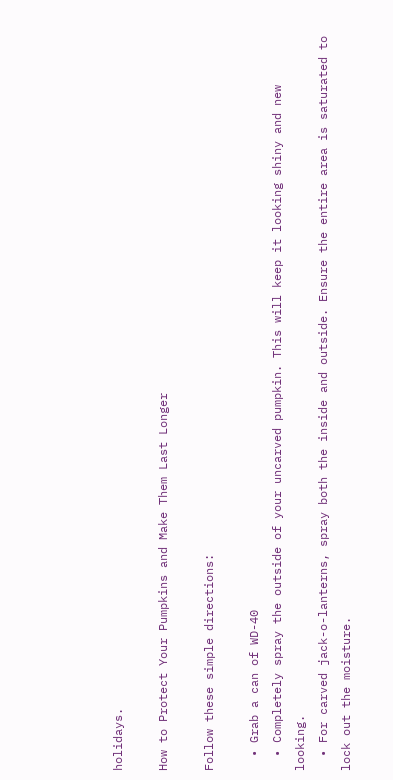holidays.

How to Protect Your Pumpkins and Make Them Last Longer

Follow these simple directions:

  • Grab a can of WD-40
  • Completely spray the outside of your uncarved pumpkin. This will keep it looking shiny and new looking.
  • For carved jack-o-lanterns, spray both the inside and outside. Ensure the entire area is saturated to lock out the moisture.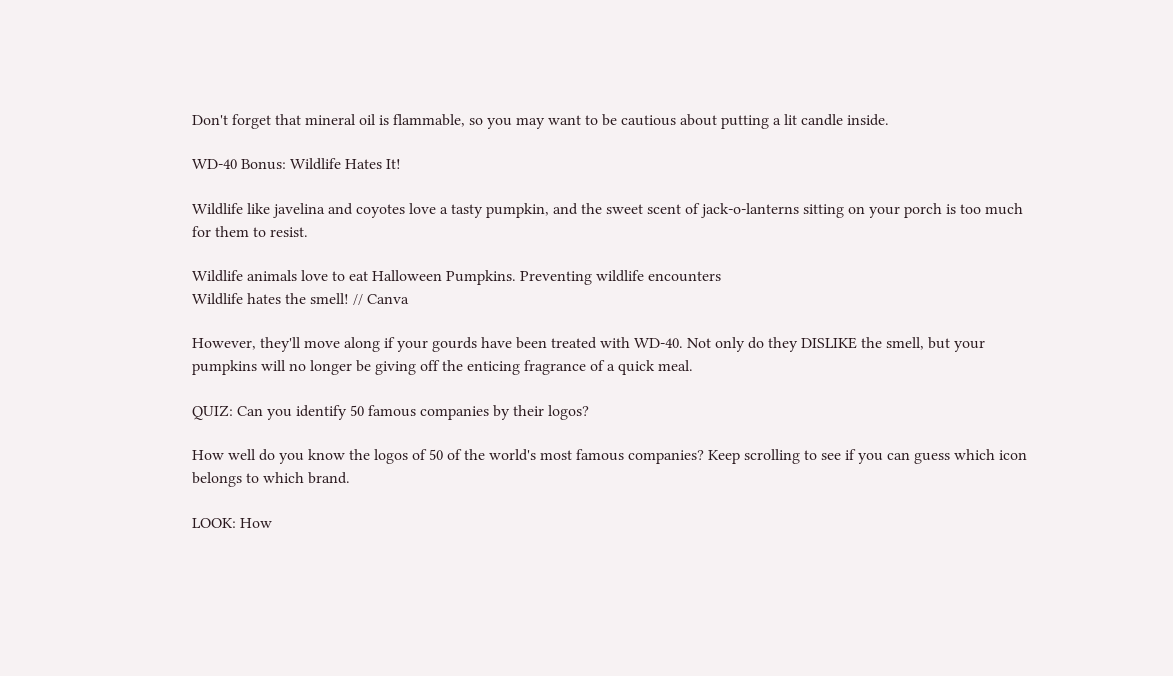Don't forget that mineral oil is flammable, so you may want to be cautious about putting a lit candle inside.

WD-40 Bonus: Wildlife Hates It!

Wildlife like javelina and coyotes love a tasty pumpkin, and the sweet scent of jack-o-lanterns sitting on your porch is too much for them to resist.

Wildlife animals love to eat Halloween Pumpkins. Preventing wildlife encounters
Wildlife hates the smell! // Canva

However, they'll move along if your gourds have been treated with WD-40. Not only do they DISLIKE the smell, but your pumpkins will no longer be giving off the enticing fragrance of a quick meal.

QUIZ: Can you identify 50 famous companies by their logos?

How well do you know the logos of 50 of the world's most famous companies? Keep scrolling to see if you can guess which icon belongs to which brand.

LOOK: How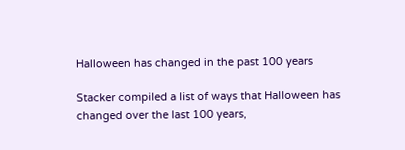Halloween has changed in the past 100 years

Stacker compiled a list of ways that Halloween has changed over the last 100 years,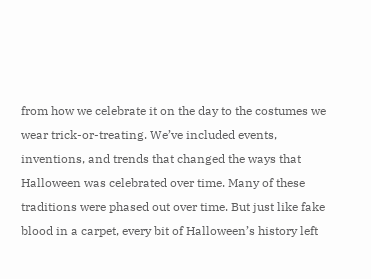from how we celebrate it on the day to the costumes we wear trick-or-treating. We’ve included events, inventions, and trends that changed the ways that Halloween was celebrated over time. Many of these traditions were phased out over time. But just like fake blood in a carpet, every bit of Halloween’s history left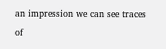an impression we can see traces of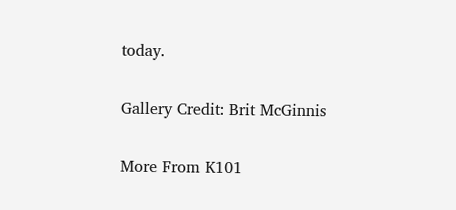today.

Gallery Credit: Brit McGinnis

More From K101